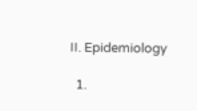II. Epidemiology

  1.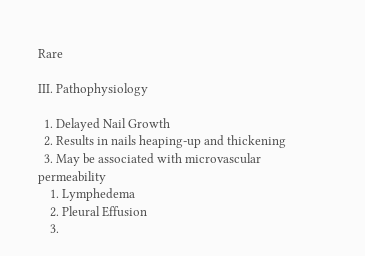Rare

III. Pathophysiology

  1. Delayed Nail Growth
  2. Results in nails heaping-up and thickening
  3. May be associated with microvascular permeability
    1. Lymphedema
    2. Pleural Effusion
    3.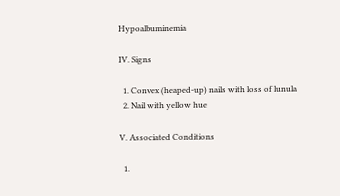Hypoalbuminemia

IV. Signs

  1. Convex (heaped-up) nails with loss of lunula
  2. Nail with yellow hue

V. Associated Conditions

  1.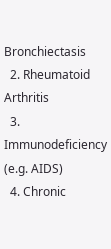Bronchiectasis
  2. Rheumatoid Arthritis
  3. Immunodeficiency (e.g. AIDS)
  4. Chronic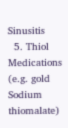Sinusitis
  5. Thiol Medications (e.g. gold Sodium thiomalate)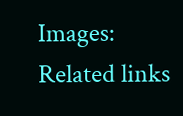Images: Related links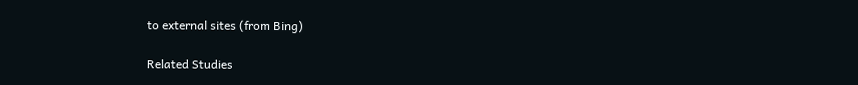to external sites (from Bing)

Related Studies